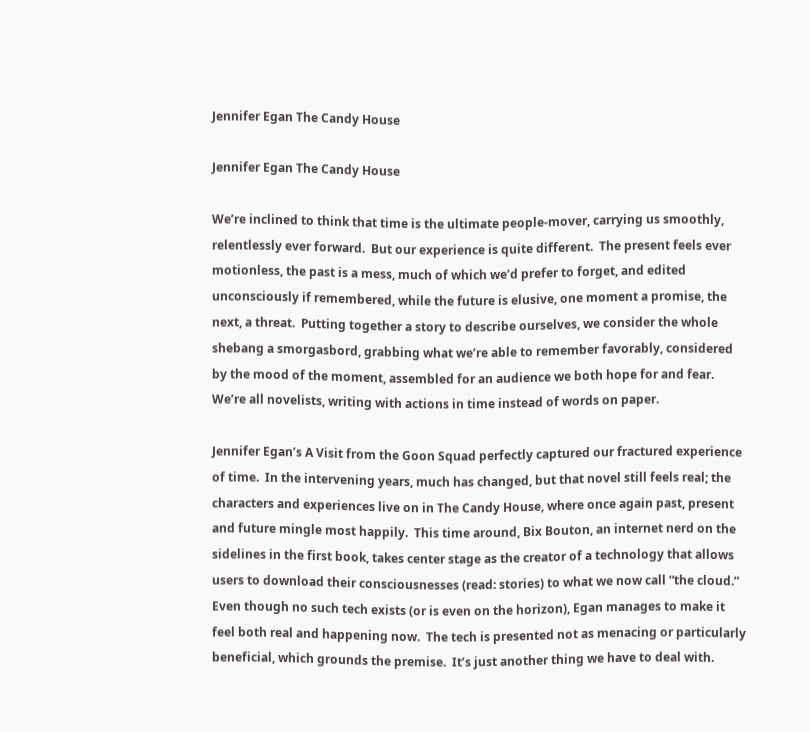Jennifer Egan The Candy House

Jennifer Egan The Candy House

We’re inclined to think that time is the ultimate people-mover, carrying us smoothly, relentlessly ever forward.  But our experience is quite different.  The present feels ever motionless, the past is a mess, much of which we’d prefer to forget, and edited unconsciously if remembered, while the future is elusive, one moment a promise, the next, a threat.  Putting together a story to describe ourselves, we consider the whole shebang a smorgasbord, grabbing what we’re able to remember favorably, considered by the mood of the moment, assembled for an audience we both hope for and fear.  We’re all novelists, writing with actions in time instead of words on paper.

Jennifer Egan’s A Visit from the Goon Squad perfectly captured our fractured experience of time.  In the intervening years, much has changed, but that novel still feels real; the characters and experiences live on in The Candy House, where once again past, present and future mingle most happily.  This time around, Bix Bouton, an internet nerd on the sidelines in the first book, takes center stage as the creator of a technology that allows users to download their consciousnesses (read: stories) to what we now call “the cloud.”  Even though no such tech exists (or is even on the horizon), Egan manages to make it feel both real and happening now.  The tech is presented not as menacing or particularly beneficial, which grounds the premise.  It’s just another thing we have to deal with.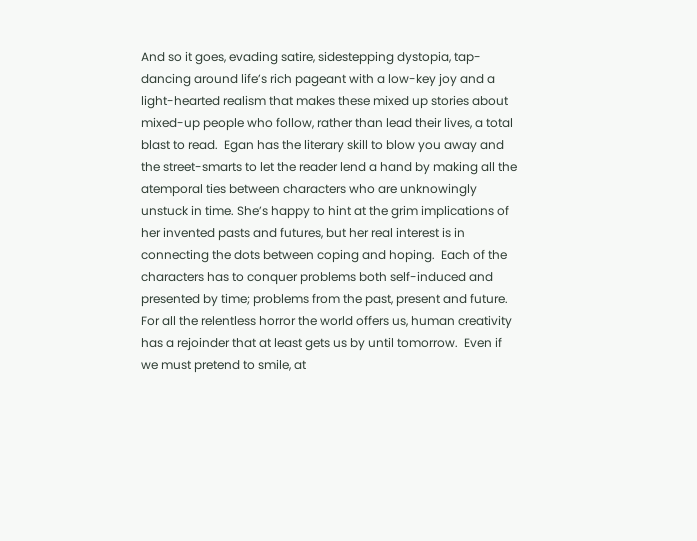And so it goes, evading satire, sidestepping dystopia, tap-dancing around life’s rich pageant with a low-key joy and a light-hearted realism that makes these mixed up stories about mixed-up people who follow, rather than lead their lives, a total blast to read.  Egan has the literary skill to blow you away and the street-smarts to let the reader lend a hand by making all the atemporal ties between characters who are unknowingly unstuck in time. She’s happy to hint at the grim implications of her invented pasts and futures, but her real interest is in connecting the dots between coping and hoping.  Each of the characters has to conquer problems both self-induced and presented by time; problems from the past, present and future.  For all the relentless horror the world offers us, human creativity has a rejoinder that at least gets us by until tomorrow.  Even if we must pretend to smile, at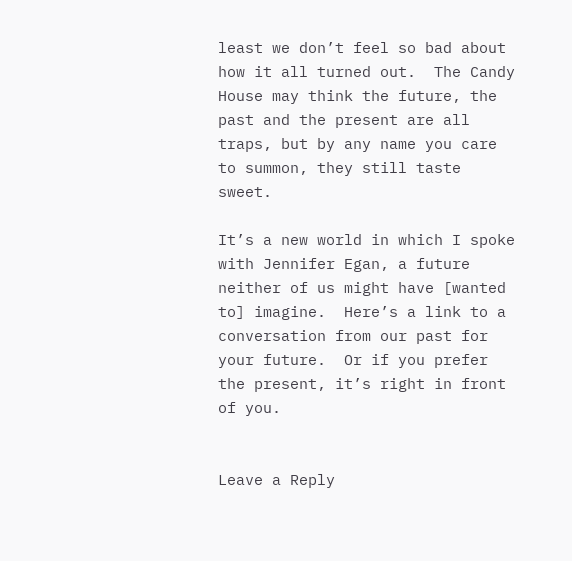least we don’t feel so bad about how it all turned out.  The Candy House may think the future, the past and the present are all traps, but by any name you care to summon, they still taste sweet.

It’s a new world in which I spoke with Jennifer Egan, a future neither of us might have [wanted to] imagine.  Here’s a link to a conversation from our past for your future.  Or if you prefer the present, it’s right in front of you.


Leave a Reply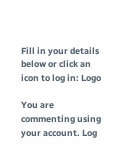Fill in your details below or click an icon to log in: Logo

You are commenting using your account. Log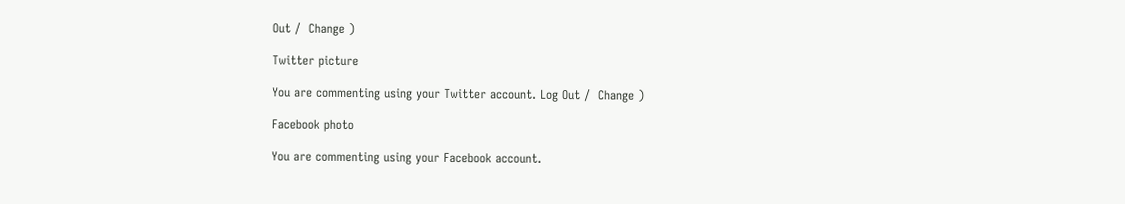Out /  Change )

Twitter picture

You are commenting using your Twitter account. Log Out /  Change )

Facebook photo

You are commenting using your Facebook account.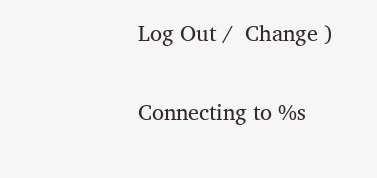Log Out /  Change )

Connecting to %s